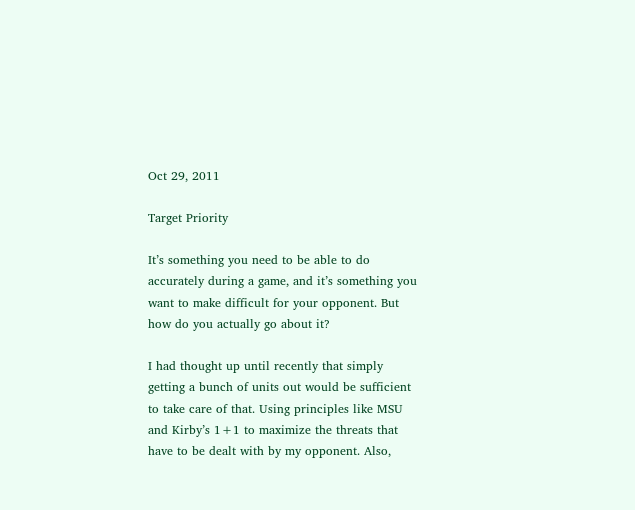Oct 29, 2011

Target Priority

It’s something you need to be able to do accurately during a game, and it’s something you want to make difficult for your opponent. But how do you actually go about it?

I had thought up until recently that simply getting a bunch of units out would be sufficient to take care of that. Using principles like MSU and Kirby’s 1+1 to maximize the threats that have to be dealt with by my opponent. Also,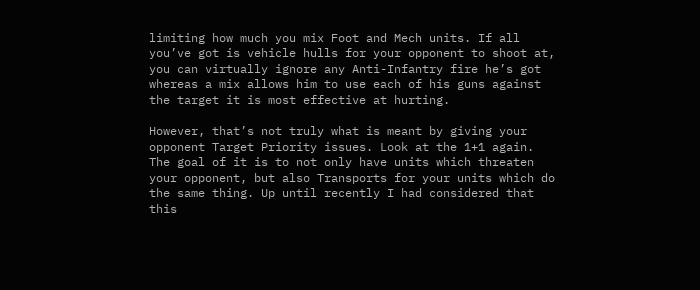limiting how much you mix Foot and Mech units. If all you’ve got is vehicle hulls for your opponent to shoot at, you can virtually ignore any Anti-Infantry fire he’s got whereas a mix allows him to use each of his guns against the target it is most effective at hurting.

However, that’s not truly what is meant by giving your opponent Target Priority issues. Look at the 1+1 again. The goal of it is to not only have units which threaten your opponent, but also Transports for your units which do the same thing. Up until recently I had considered that this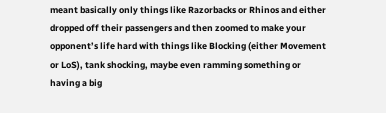meant basically only things like Razorbacks or Rhinos and either dropped off their passengers and then zoomed to make your opponent’s life hard with things like Blocking (either Movement or LoS), tank shocking, maybe even ramming something or having a big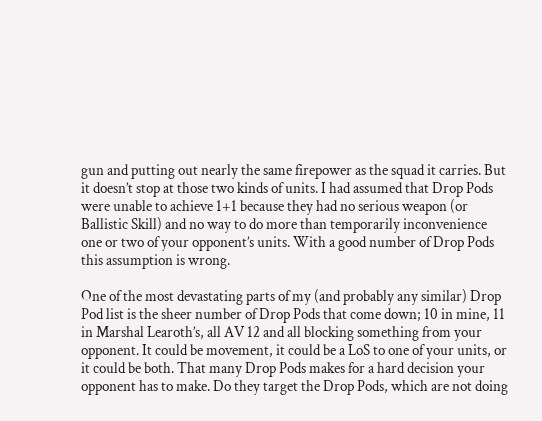gun and putting out nearly the same firepower as the squad it carries. But it doesn’t stop at those two kinds of units. I had assumed that Drop Pods were unable to achieve 1+1 because they had no serious weapon (or Ballistic Skill) and no way to do more than temporarily inconvenience one or two of your opponent’s units. With a good number of Drop Pods this assumption is wrong.

One of the most devastating parts of my (and probably any similar) Drop Pod list is the sheer number of Drop Pods that come down; 10 in mine, 11 in Marshal Learoth’s, all AV 12 and all blocking something from your opponent. It could be movement, it could be a LoS to one of your units, or it could be both. That many Drop Pods makes for a hard decision your opponent has to make. Do they target the Drop Pods, which are not doing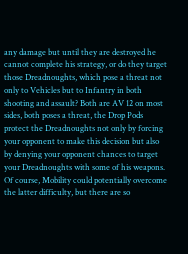any damage but until they are destroyed he cannot complete his strategy, or do they target those Dreadnoughts, which pose a threat not only to Vehicles but to Infantry in both shooting and assault? Both are AV 12 on most sides, both poses a threat, the Drop Pods protect the Dreadnoughts not only by forcing your opponent to make this decision but also by denying your opponent chances to target your Dreadnoughts with some of his weapons. Of course, Mobility could potentially overcome the latter difficulty, but there are so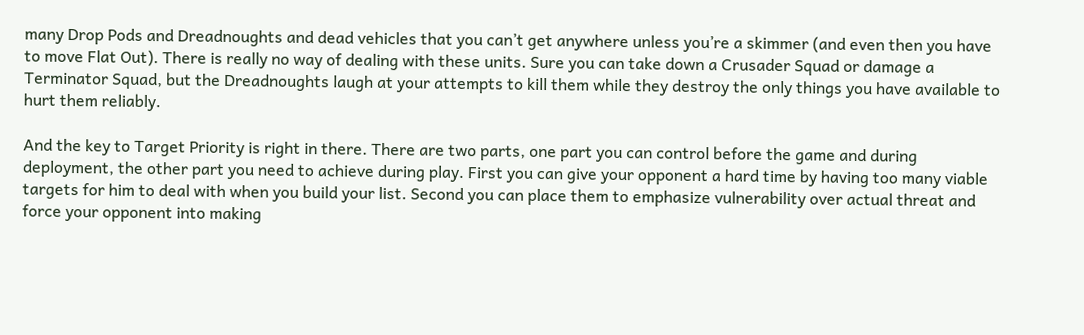many Drop Pods and Dreadnoughts and dead vehicles that you can’t get anywhere unless you’re a skimmer (and even then you have to move Flat Out). There is really no way of dealing with these units. Sure you can take down a Crusader Squad or damage a Terminator Squad, but the Dreadnoughts laugh at your attempts to kill them while they destroy the only things you have available to hurt them reliably.

And the key to Target Priority is right in there. There are two parts, one part you can control before the game and during deployment, the other part you need to achieve during play. First you can give your opponent a hard time by having too many viable targets for him to deal with when you build your list. Second you can place them to emphasize vulnerability over actual threat and force your opponent into making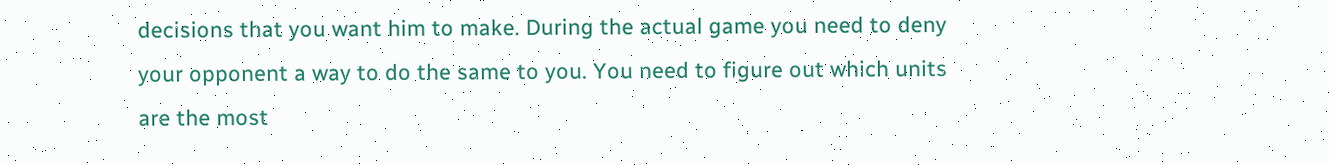decisions that you want him to make. During the actual game you need to deny your opponent a way to do the same to you. You need to figure out which units are the most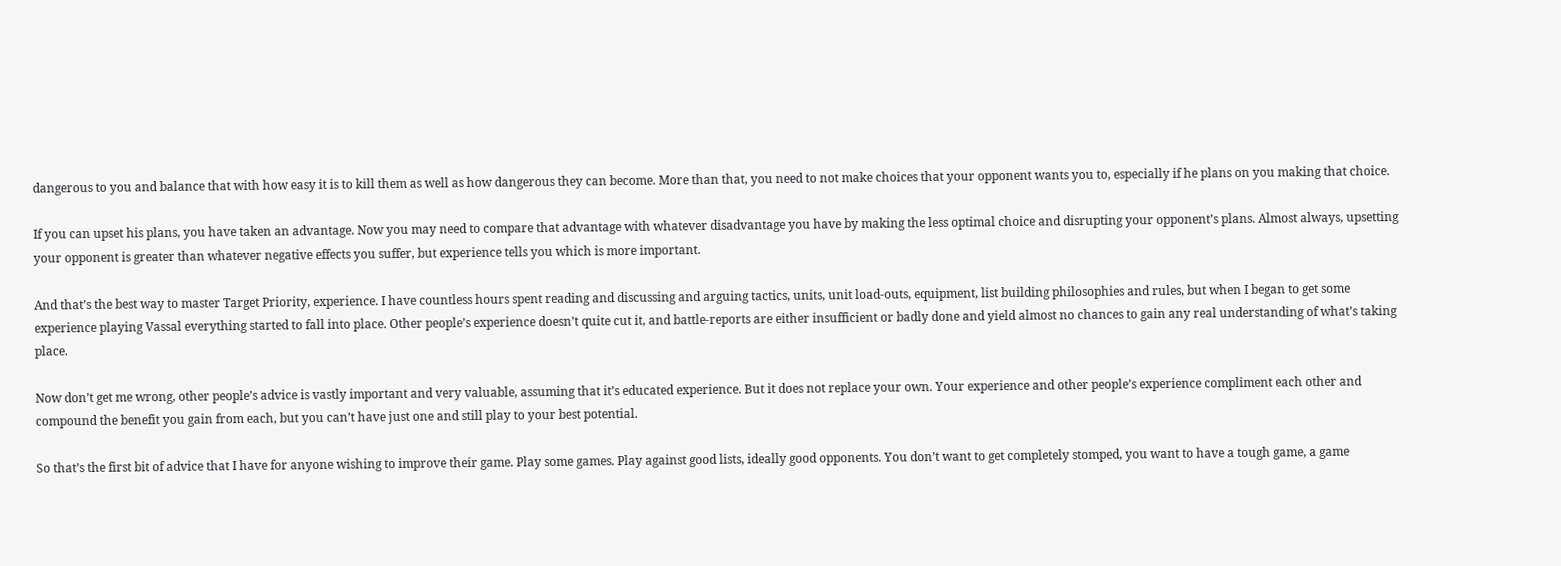dangerous to you and balance that with how easy it is to kill them as well as how dangerous they can become. More than that, you need to not make choices that your opponent wants you to, especially if he plans on you making that choice.

If you can upset his plans, you have taken an advantage. Now you may need to compare that advantage with whatever disadvantage you have by making the less optimal choice and disrupting your opponent’s plans. Almost always, upsetting your opponent is greater than whatever negative effects you suffer, but experience tells you which is more important.

And that’s the best way to master Target Priority, experience. I have countless hours spent reading and discussing and arguing tactics, units, unit load-outs, equipment, list building philosophies and rules, but when I began to get some experience playing Vassal everything started to fall into place. Other people’s experience doesn’t quite cut it, and battle-reports are either insufficient or badly done and yield almost no chances to gain any real understanding of what’s taking place.

Now don’t get me wrong, other people’s advice is vastly important and very valuable, assuming that it’s educated experience. But it does not replace your own. Your experience and other people’s experience compliment each other and compound the benefit you gain from each, but you can’t have just one and still play to your best potential.

So that’s the first bit of advice that I have for anyone wishing to improve their game. Play some games. Play against good lists, ideally good opponents. You don’t want to get completely stomped, you want to have a tough game, a game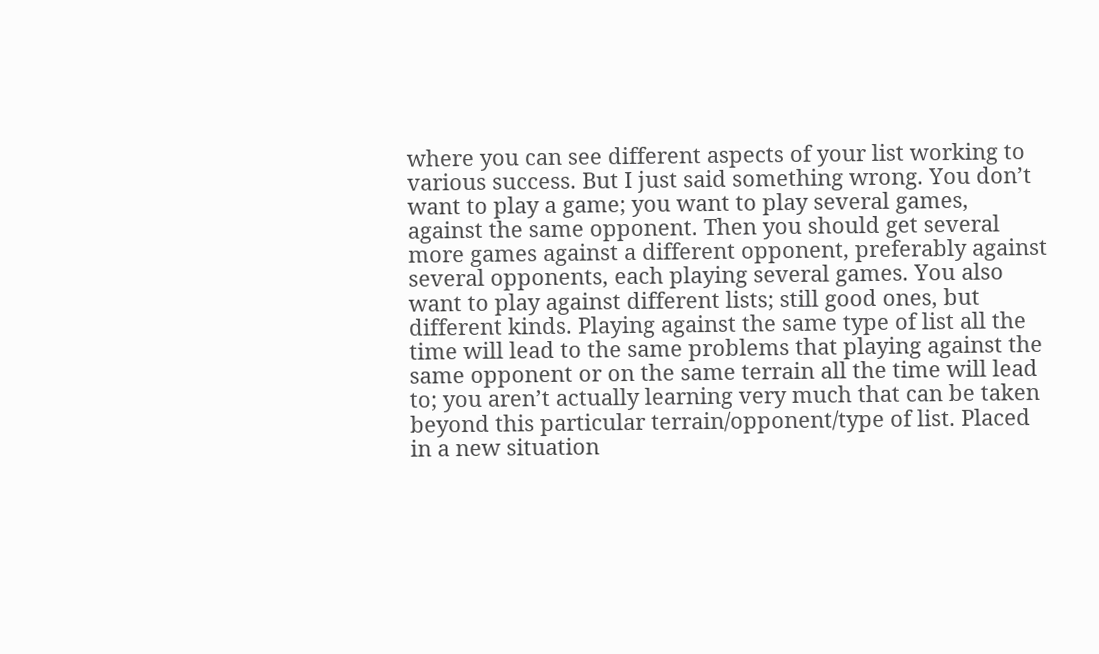where you can see different aspects of your list working to various success. But I just said something wrong. You don’t want to play a game; you want to play several games, against the same opponent. Then you should get several more games against a different opponent, preferably against several opponents, each playing several games. You also want to play against different lists; still good ones, but different kinds. Playing against the same type of list all the time will lead to the same problems that playing against the same opponent or on the same terrain all the time will lead to; you aren’t actually learning very much that can be taken beyond this particular terrain/opponent/type of list. Placed in a new situation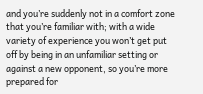and you’re suddenly not in a comfort zone that you’re familiar with; with a wide variety of experience you won’t get put off by being in an unfamiliar setting or against a new opponent, so you’re more prepared for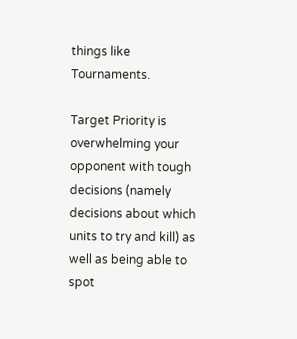things like Tournaments.

Target Priority is overwhelming your opponent with tough decisions (namely decisions about which units to try and kill) as well as being able to spot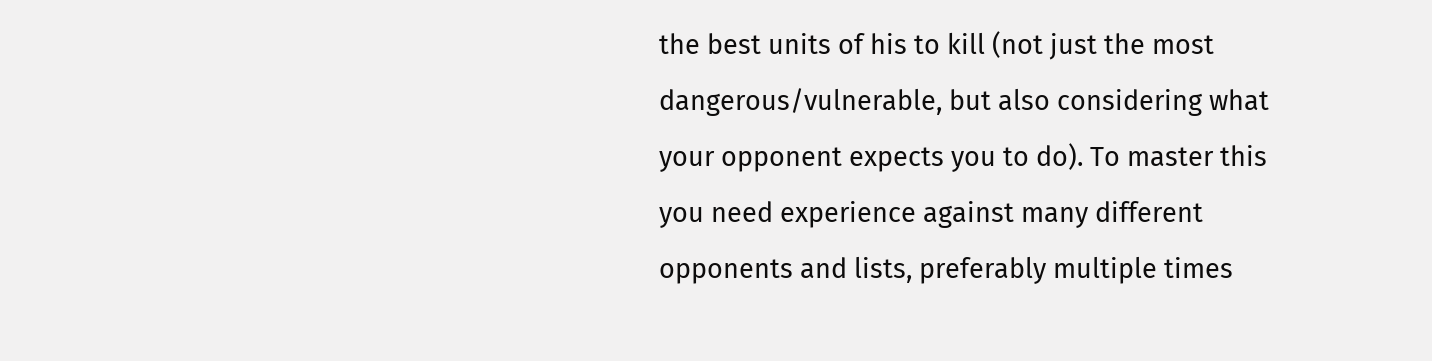the best units of his to kill (not just the most dangerous/vulnerable, but also considering what your opponent expects you to do). To master this you need experience against many different opponents and lists, preferably multiple times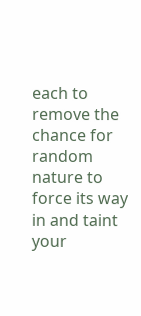each to remove the chance for random nature to force its way in and taint your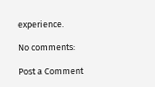experience.

No comments:

Post a Comment